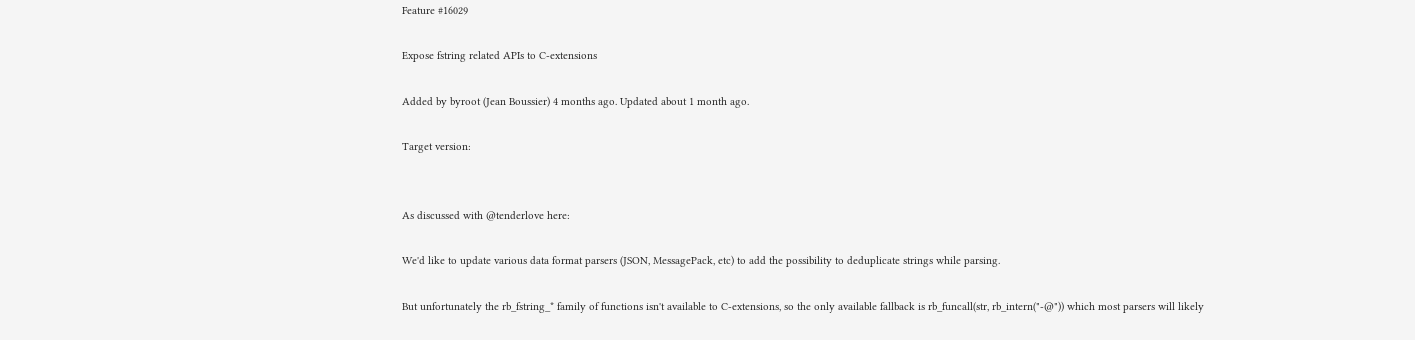Feature #16029

Expose fstring related APIs to C-extensions

Added by byroot (Jean Boussier) 4 months ago. Updated about 1 month ago.

Target version:


As discussed with @tenderlove here:

We'd like to update various data format parsers (JSON, MessagePack, etc) to add the possibility to deduplicate strings while parsing.

But unfortunately the rb_fstring_* family of functions isn't available to C-extensions, so the only available fallback is rb_funcall(str, rb_intern("-@")) which most parsers will likely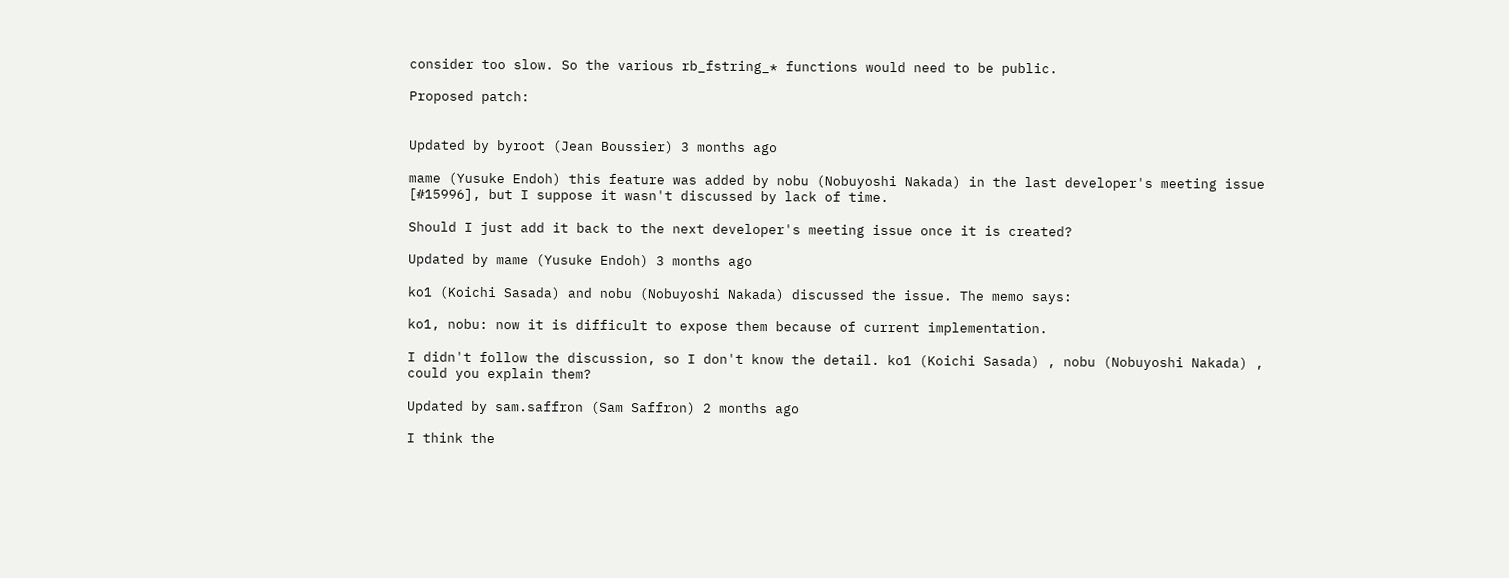consider too slow. So the various rb_fstring_* functions would need to be public.

Proposed patch:


Updated by byroot (Jean Boussier) 3 months ago

mame (Yusuke Endoh) this feature was added by nobu (Nobuyoshi Nakada) in the last developer's meeting issue [#15996], but I suppose it wasn't discussed by lack of time.

Should I just add it back to the next developer's meeting issue once it is created?

Updated by mame (Yusuke Endoh) 3 months ago

ko1 (Koichi Sasada) and nobu (Nobuyoshi Nakada) discussed the issue. The memo says:

ko1, nobu: now it is difficult to expose them because of current implementation.

I didn't follow the discussion, so I don't know the detail. ko1 (Koichi Sasada) , nobu (Nobuyoshi Nakada) , could you explain them?

Updated by sam.saffron (Sam Saffron) 2 months ago

I think the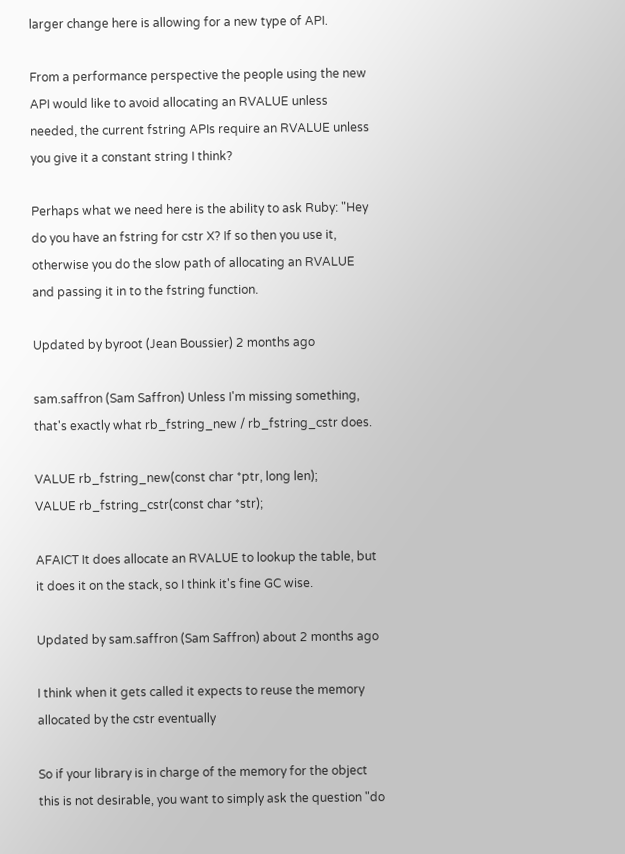larger change here is allowing for a new type of API.

From a performance perspective the people using the new API would like to avoid allocating an RVALUE unless needed, the current fstring APIs require an RVALUE unless you give it a constant string I think?

Perhaps what we need here is the ability to ask Ruby: "Hey do you have an fstring for cstr X? If so then you use it, otherwise you do the slow path of allocating an RVALUE and passing it in to the fstring function.

Updated by byroot (Jean Boussier) 2 months ago

sam.saffron (Sam Saffron) Unless I'm missing something, that's exactly what rb_fstring_new / rb_fstring_cstr does.

VALUE rb_fstring_new(const char *ptr, long len);
VALUE rb_fstring_cstr(const char *str);

AFAICT It does allocate an RVALUE to lookup the table, but it does it on the stack, so I think it's fine GC wise.

Updated by sam.saffron (Sam Saffron) about 2 months ago

I think when it gets called it expects to reuse the memory allocated by the cstr eventually

So if your library is in charge of the memory for the object this is not desirable, you want to simply ask the question "do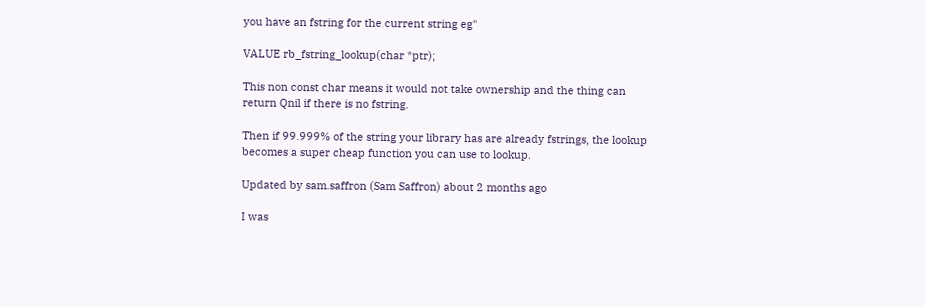you have an fstring for the current string eg"

VALUE rb_fstring_lookup(char *ptr);

This non const char means it would not take ownership and the thing can return Qnil if there is no fstring.

Then if 99.999% of the string your library has are already fstrings, the lookup becomes a super cheap function you can use to lookup.

Updated by sam.saffron (Sam Saffron) about 2 months ago

I was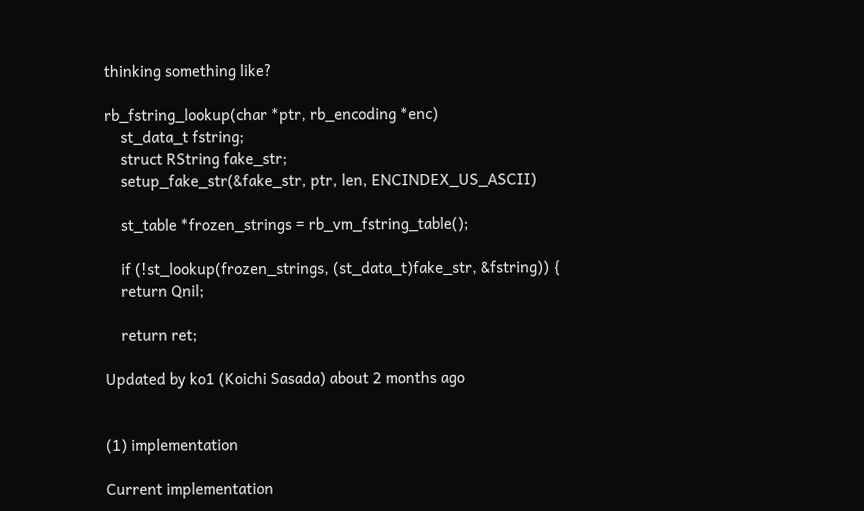thinking something like?

rb_fstring_lookup(char *ptr, rb_encoding *enc)
    st_data_t fstring;
    struct RString fake_str;
    setup_fake_str(&fake_str, ptr, len, ENCINDEX_US_ASCII)

    st_table *frozen_strings = rb_vm_fstring_table();

    if (!st_lookup(frozen_strings, (st_data_t)fake_str, &fstring)) {
    return Qnil;

    return ret;

Updated by ko1 (Koichi Sasada) about 2 months ago


(1) implementation

Current implementation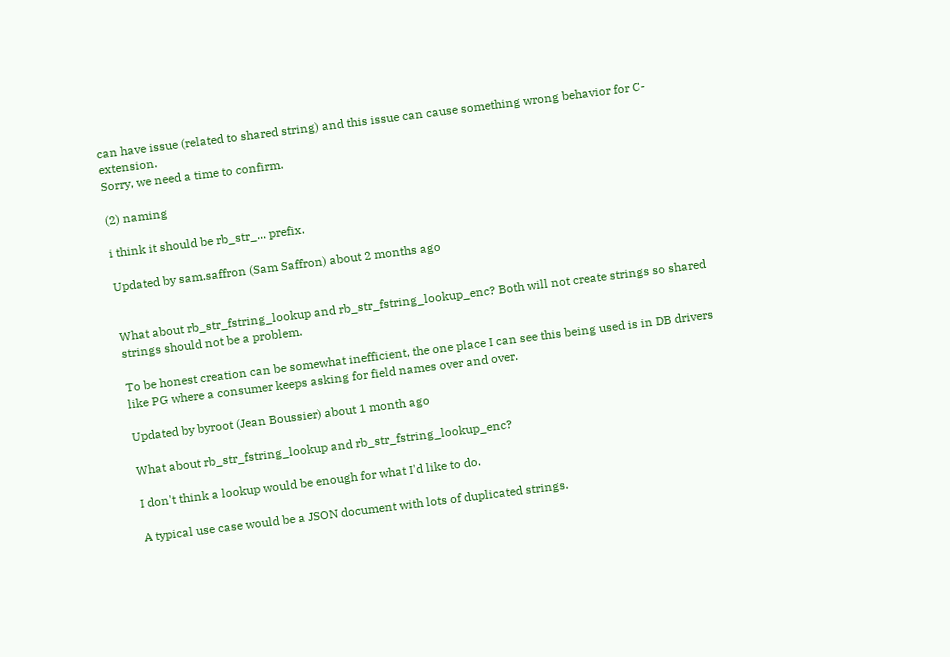can have issue (related to shared string) and this issue can cause something wrong behavior for C-extension.
Sorry, we need a time to confirm.

(2) naming

i think it should be rb_str_... prefix.

Updated by sam.saffron (Sam Saffron) about 2 months ago


What about rb_str_fstring_lookup and rb_str_fstring_lookup_enc? Both will not create strings so shared strings should not be a problem.

To be honest creation can be somewhat inefficient, the one place I can see this being used is in DB drivers like PG where a consumer keeps asking for field names over and over.

Updated by byroot (Jean Boussier) about 1 month ago

What about rb_str_fstring_lookup and rb_str_fstring_lookup_enc?

I don't think a lookup would be enough for what I'd like to do.

A typical use case would be a JSON document with lots of duplicated strings.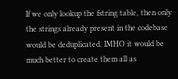If we only lookup the fstring table, then only the strings already present in the codebase would be deduplicated. IMHO it would be much better to create them all as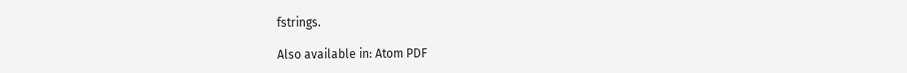fstrings.

Also available in: Atom PDF